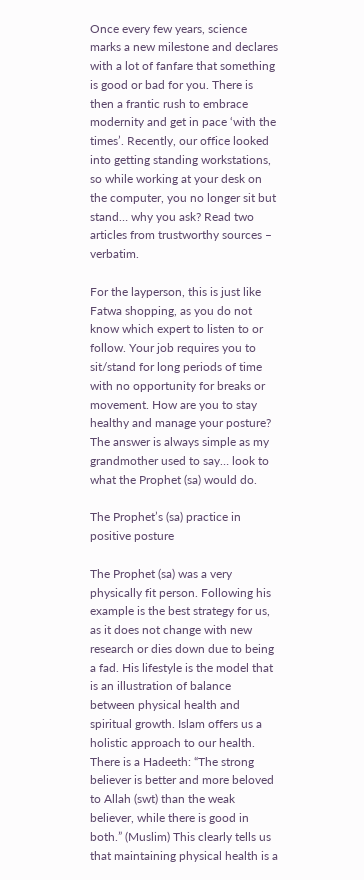Once every few years, science marks a new milestone and declares with a lot of fanfare that something is good or bad for you. There is then a frantic rush to embrace modernity and get in pace ‘with the times’. Recently, our office looked into getting standing workstations, so while working at your desk on the computer, you no longer sit but stand… why you ask? Read two articles from trustworthy sources – verbatim.

For the layperson, this is just like Fatwa shopping, as you do not know which expert to listen to or follow. Your job requires you to sit/stand for long periods of time with no opportunity for breaks or movement. How are you to stay healthy and manage your posture? The answer is always simple as my grandmother used to say… look to what the Prophet (sa) would do.

The Prophet’s (sa) practice in positive posture

The Prophet (sa) was a very physically fit person. Following his example is the best strategy for us, as it does not change with new research or dies down due to being a fad. His lifestyle is the model that is an illustration of balance between physical health and spiritual growth. Islam offers us a holistic approach to our health. There is a Hadeeth: “The strong believer is better and more beloved to Allah (swt) than the weak believer, while there is good in both.” (Muslim) This clearly tells us that maintaining physical health is a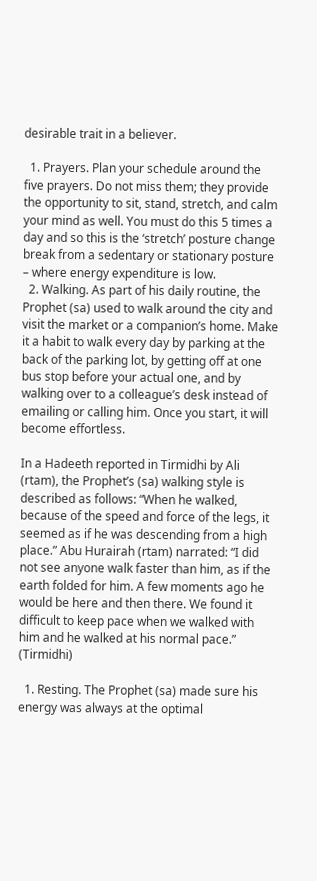desirable trait in a believer.

  1. Prayers. Plan your schedule around the five prayers. Do not miss them; they provide the opportunity to sit, stand, stretch, and calm your mind as well. You must do this 5 times a day and so this is the ‘stretch’ posture change break from a sedentary or stationary posture – where energy expenditure is low.
  2. Walking. As part of his daily routine, the Prophet (sa) used to walk around the city and visit the market or a companion’s home. Make it a habit to walk every day by parking at the back of the parking lot, by getting off at one bus stop before your actual one, and by walking over to a colleague’s desk instead of emailing or calling him. Once you start, it will become effortless.

In a Hadeeth reported in Tirmidhi by Ali (rtam), the Prophet’s (sa) walking style is described as follows: “When he walked, because of the speed and force of the legs, it seemed as if he was descending from a high place.” Abu Hurairah (rtam) narrated: “I did not see anyone walk faster than him, as if the earth folded for him. A few moments ago he would be here and then there. We found it difficult to keep pace when we walked with him and he walked at his normal pace.” (Tirmidhi)

  1. Resting. The Prophet (sa) made sure his energy was always at the optimal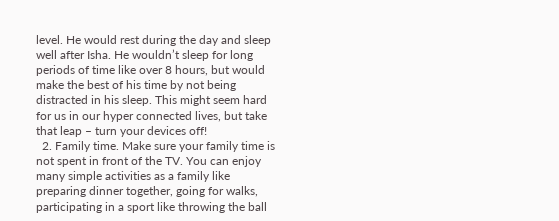level. He would rest during the day and sleep well after Isha. He wouldn’t sleep for long periods of time like over 8 hours, but would make the best of his time by not being distracted in his sleep. This might seem hard for us in our hyper connected lives, but take that leap – turn your devices off!
  2. Family time. Make sure your family time is not spent in front of the TV. You can enjoy many simple activities as a family like preparing dinner together, going for walks, participating in a sport like throwing the ball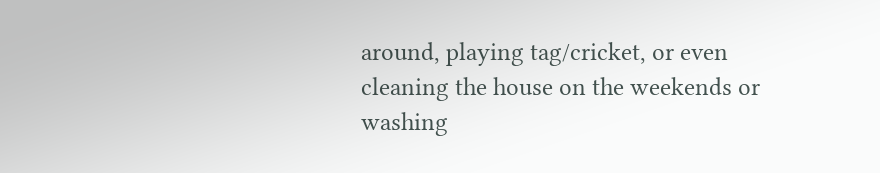around, playing tag/cricket, or even cleaning the house on the weekends or washing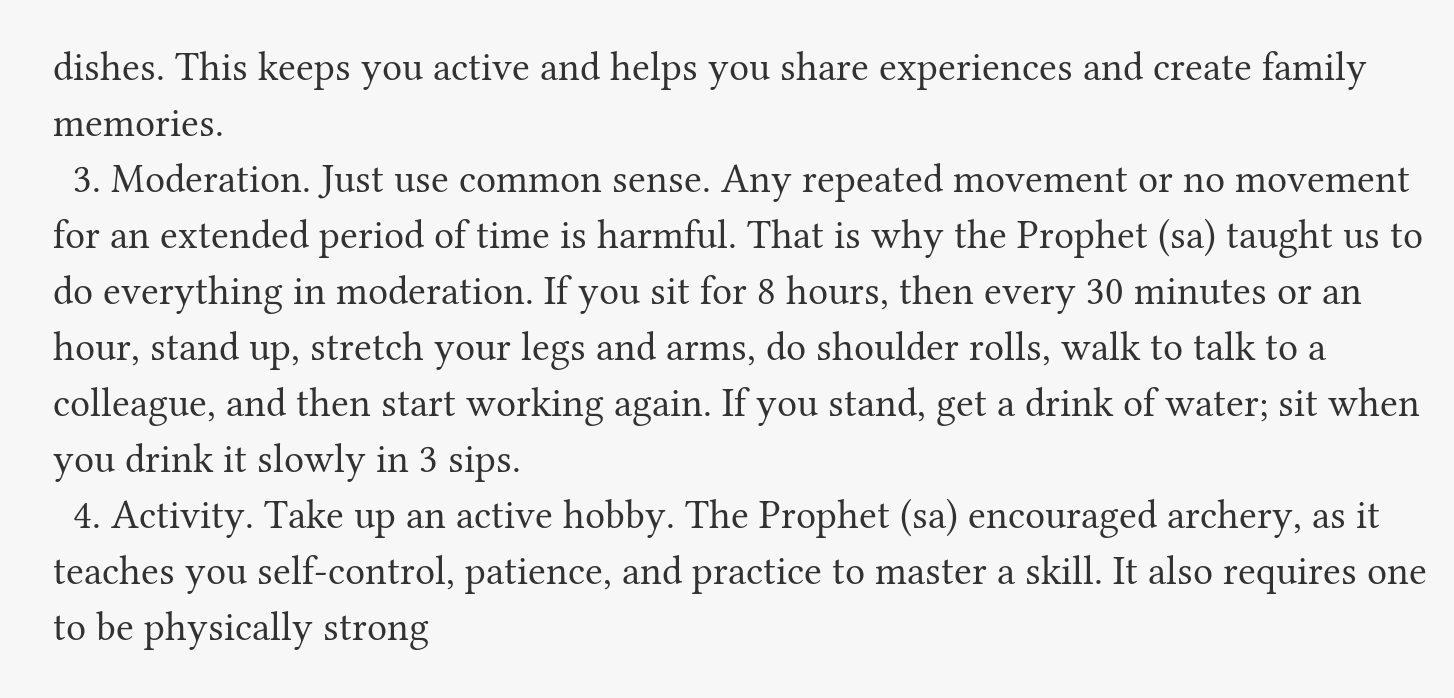dishes. This keeps you active and helps you share experiences and create family memories.
  3. Moderation. Just use common sense. Any repeated movement or no movement for an extended period of time is harmful. That is why the Prophet (sa) taught us to do everything in moderation. If you sit for 8 hours, then every 30 minutes or an hour, stand up, stretch your legs and arms, do shoulder rolls, walk to talk to a colleague, and then start working again. If you stand, get a drink of water; sit when you drink it slowly in 3 sips.
  4. Activity. Take up an active hobby. The Prophet (sa) encouraged archery, as it teaches you self-control, patience, and practice to master a skill. It also requires one to be physically strong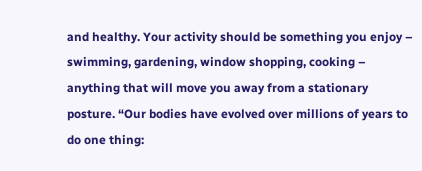and healthy. Your activity should be something you enjoy – swimming, gardening, window shopping, cooking – anything that will move you away from a stationary posture. “Our bodies have evolved over millions of years to do one thing: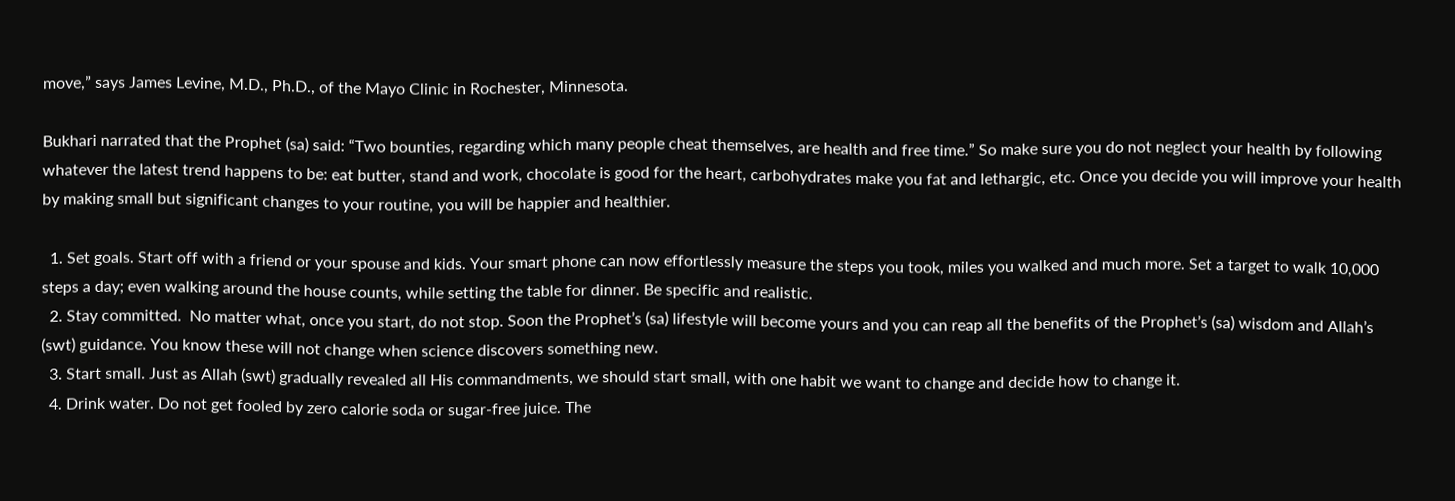move,” says James Levine, M.D., Ph.D., of the Mayo Clinic in Rochester, Minnesota.

Bukhari narrated that the Prophet (sa) said: “Two bounties, regarding which many people cheat themselves, are health and free time.” So make sure you do not neglect your health by following whatever the latest trend happens to be: eat butter, stand and work, chocolate is good for the heart, carbohydrates make you fat and lethargic, etc. Once you decide you will improve your health by making small but significant changes to your routine, you will be happier and healthier.

  1. Set goals. Start off with a friend or your spouse and kids. Your smart phone can now effortlessly measure the steps you took, miles you walked and much more. Set a target to walk 10,000 steps a day; even walking around the house counts, while setting the table for dinner. Be specific and realistic.
  2. Stay committed.  No matter what, once you start, do not stop. Soon the Prophet’s (sa) lifestyle will become yours and you can reap all the benefits of the Prophet’s (sa) wisdom and Allah’s (swt) guidance. You know these will not change when science discovers something new.
  3. Start small. Just as Allah (swt) gradually revealed all His commandments, we should start small, with one habit we want to change and decide how to change it.
  4. Drink water. Do not get fooled by zero calorie soda or sugar-free juice. The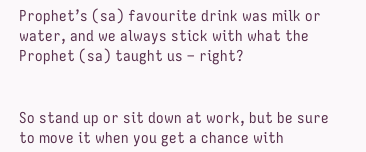Prophet’s (sa) favourite drink was milk or water, and we always stick with what the Prophet (sa) taught us – right?


So stand up or sit down at work, but be sure to move it when you get a chance with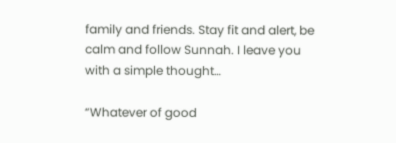family and friends. Stay fit and alert, be calm and follow Sunnah. I leave you with a simple thought…

“Whatever of good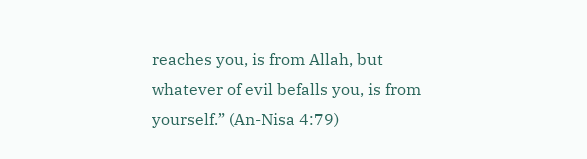reaches you, is from Allah, but whatever of evil befalls you, is from yourself.” (An-Nisa 4:79)